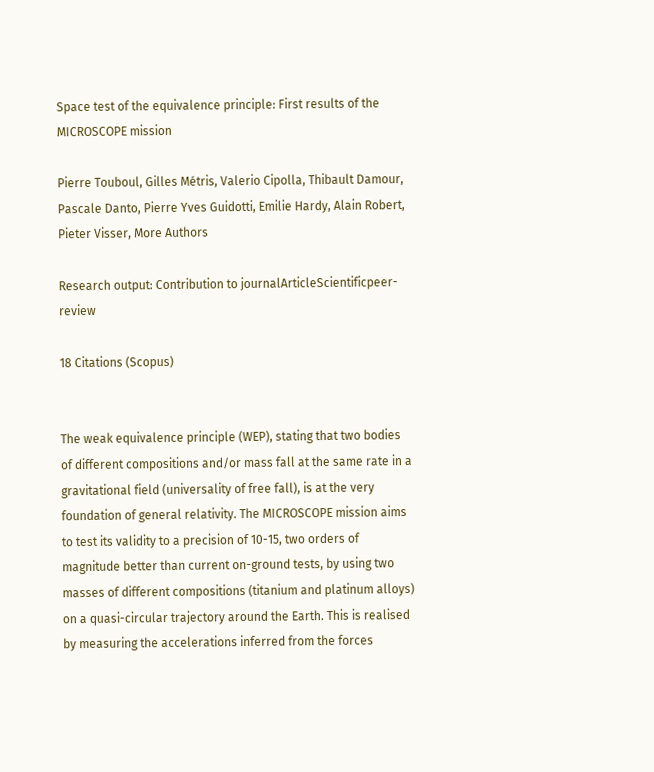Space test of the equivalence principle: First results of the MICROSCOPE mission

Pierre Touboul, Gilles Métris, Valerio Cipolla, Thibault Damour, Pascale Danto, Pierre Yves Guidotti, Emilie Hardy, Alain Robert, Pieter Visser, More Authors

Research output: Contribution to journalArticleScientificpeer-review

18 Citations (Scopus)


The weak equivalence principle (WEP), stating that two bodies of different compositions and/or mass fall at the same rate in a gravitational field (universality of free fall), is at the very foundation of general relativity. The MICROSCOPE mission aims to test its validity to a precision of 10-15, two orders of magnitude better than current on-ground tests, by using two masses of different compositions (titanium and platinum alloys) on a quasi-circular trajectory around the Earth. This is realised by measuring the accelerations inferred from the forces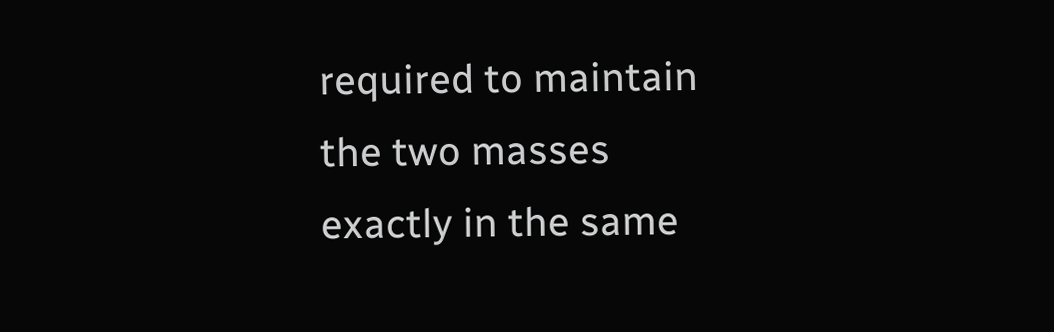required to maintain the two masses exactly in the same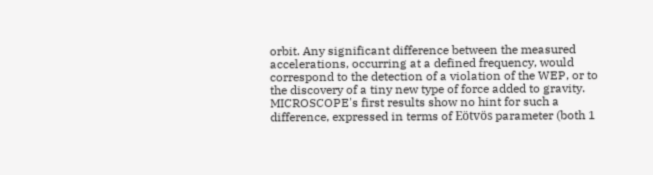orbit. Any significant difference between the measured accelerations, occurring at a defined frequency, would correspond to the detection of a violation of the WEP, or to the discovery of a tiny new type of force added to gravity. MICROSCOPE's first results show no hint for such a difference, expressed in terms of Eötvös parameter (both 1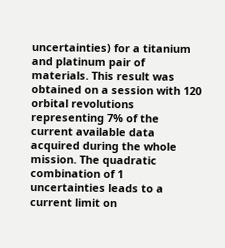uncertainties) for a titanium and platinum pair of materials. This result was obtained on a session with 120 orbital revolutions representing 7% of the current available data acquired during the whole mission. The quadratic combination of 1 uncertainties leads to a current limit on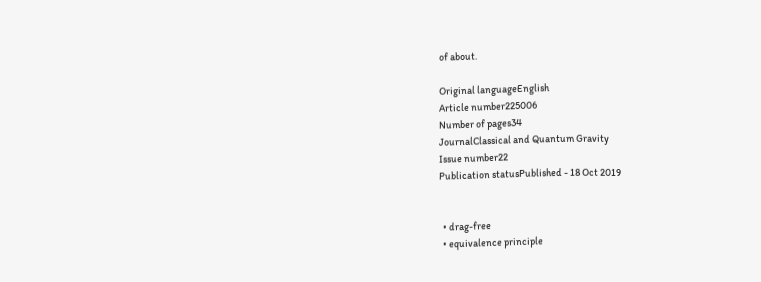of about.

Original languageEnglish
Article number225006
Number of pages34
JournalClassical and Quantum Gravity
Issue number22
Publication statusPublished - 18 Oct 2019


  • drag-free
  • equivalence principle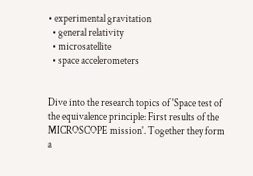• experimental gravitation
  • general relativity
  • microsatellite
  • space accelerometers


Dive into the research topics of 'Space test of the equivalence principle: First results of the MICROSCOPE mission'. Together they form a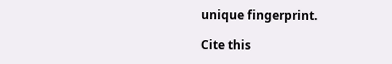unique fingerprint.

Cite this